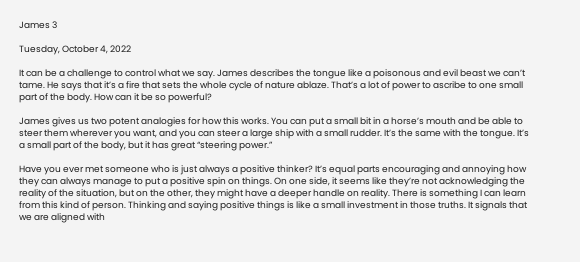James 3

Tuesday, October 4, 2022

It can be a challenge to control what we say. James describes the tongue like a poisonous and evil beast we can’t tame. He says that it’s a fire that sets the whole cycle of nature ablaze. That’s a lot of power to ascribe to one small part of the body. How can it be so powerful?

James gives us two potent analogies for how this works. You can put a small bit in a horse’s mouth and be able to steer them wherever you want, and you can steer a large ship with a small rudder. It’s the same with the tongue. It’s a small part of the body, but it has great “steering power.”

Have you ever met someone who is just always a positive thinker? It’s equal parts encouraging and annoying how they can always manage to put a positive spin on things. On one side, it seems like they’re not acknowledging the reality of the situation, but on the other, they might have a deeper handle on reality. There is something I can learn from this kind of person. Thinking and saying positive things is like a small investment in those truths. It signals that we are aligned with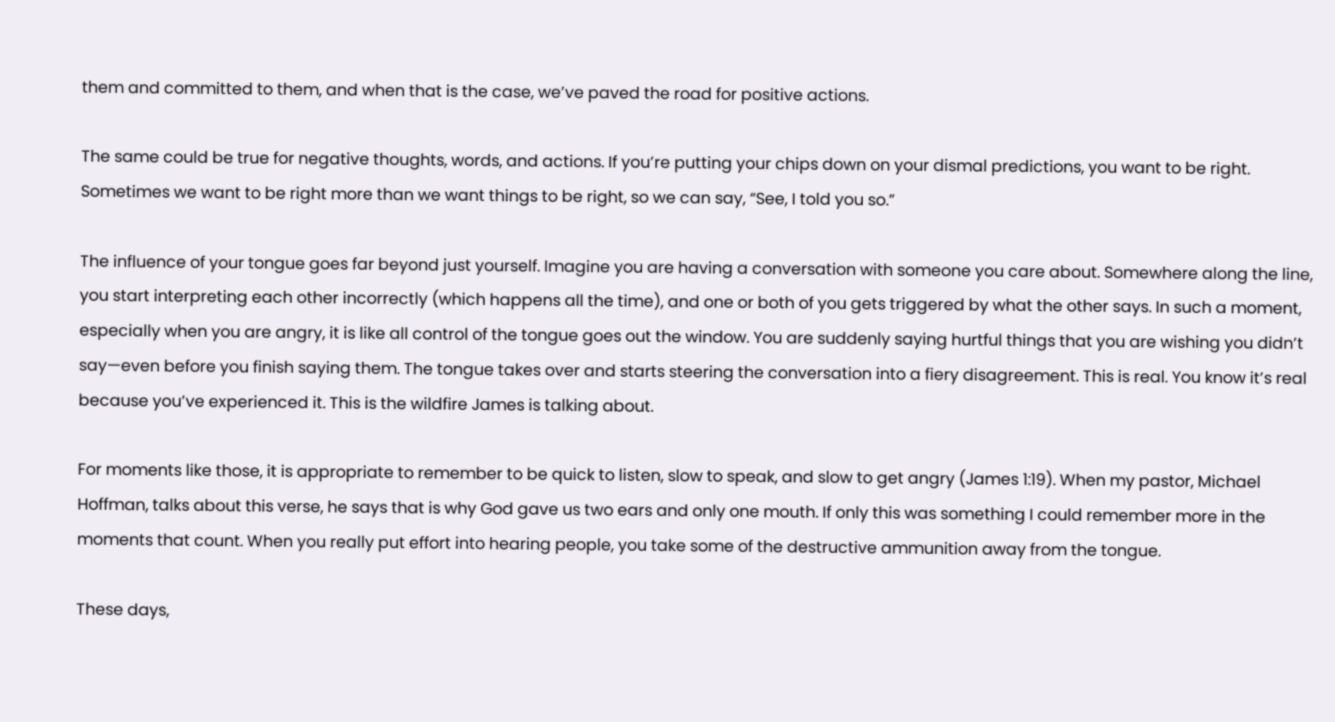them and committed to them, and when that is the case, we’ve paved the road for positive actions.

The same could be true for negative thoughts, words, and actions. If you’re putting your chips down on your dismal predictions, you want to be right. Sometimes we want to be right more than we want things to be right, so we can say, “See, I told you so.”

The influence of your tongue goes far beyond just yourself. Imagine you are having a conversation with someone you care about. Somewhere along the line, you start interpreting each other incorrectly (which happens all the time), and one or both of you gets triggered by what the other says. In such a moment, especially when you are angry, it is like all control of the tongue goes out the window. You are suddenly saying hurtful things that you are wishing you didn’t say—even before you finish saying them. The tongue takes over and starts steering the conversation into a fiery disagreement. This is real. You know it’s real because you’ve experienced it. This is the wildfire James is talking about.

For moments like those, it is appropriate to remember to be quick to listen, slow to speak, and slow to get angry (James 1:19). When my pastor, Michael Hoffman, talks about this verse, he says that is why God gave us two ears and only one mouth. If only this was something I could remember more in the moments that count. When you really put effort into hearing people, you take some of the destructive ammunition away from the tongue.

These days,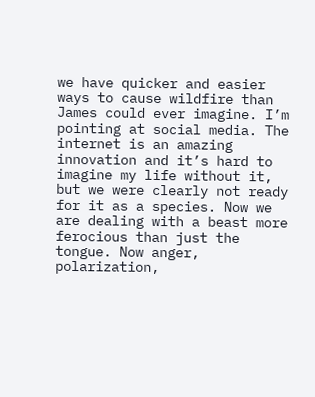we have quicker and easier ways to cause wildfire than James could ever imagine. I’m pointing at social media. The internet is an amazing innovation and it’s hard to imagine my life without it, but we were clearly not ready for it as a species. Now we are dealing with a beast more ferocious than just the tongue. Now anger, polarization,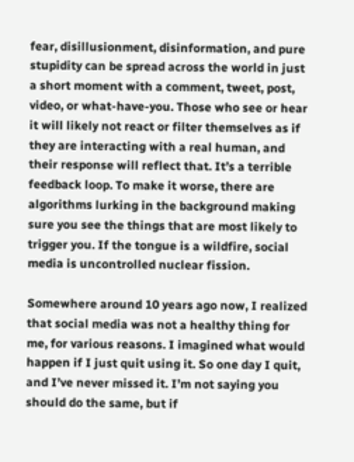fear, disillusionment, disinformation, and pure stupidity can be spread across the world in just a short moment with a comment, tweet, post, video, or what-have-you. Those who see or hear it will likely not react or filter themselves as if they are interacting with a real human, and their response will reflect that. It’s a terrible feedback loop. To make it worse, there are algorithms lurking in the background making sure you see the things that are most likely to trigger you. If the tongue is a wildfire, social media is uncontrolled nuclear fission.

Somewhere around 10 years ago now, I realized that social media was not a healthy thing for me, for various reasons. I imagined what would happen if I just quit using it. So one day I quit, and I’ve never missed it. I’m not saying you should do the same, but if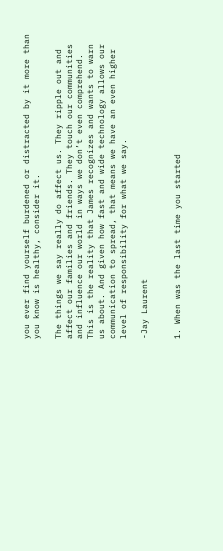you ever find yourself burdened or distracted by it more than you know is healthy, consider it.

The things we say really do affect us. They ripple out and affect our families and friends. They touch our communities and influence our world in ways we don’t even comprehend. This is the reality that James recognizes and wants to warn us about. And given how fast and wide technology allows our communication to spread, that means we have an even higher level of responsibility for what we say.

-Jay Laurent


1. When was the last time you started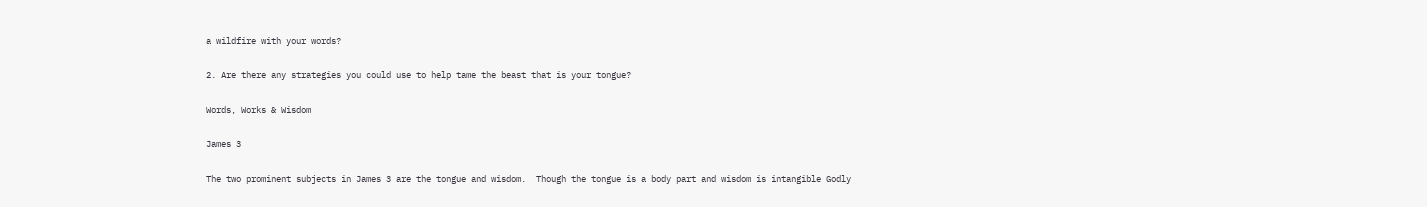a wildfire with your words?

2. Are there any strategies you could use to help tame the beast that is your tongue?

Words, Works & Wisdom

James 3

The two prominent subjects in James 3 are the tongue and wisdom.  Though the tongue is a body part and wisdom is intangible Godly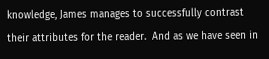knowledge, James manages to successfully contrast their attributes for the reader.  And as we have seen in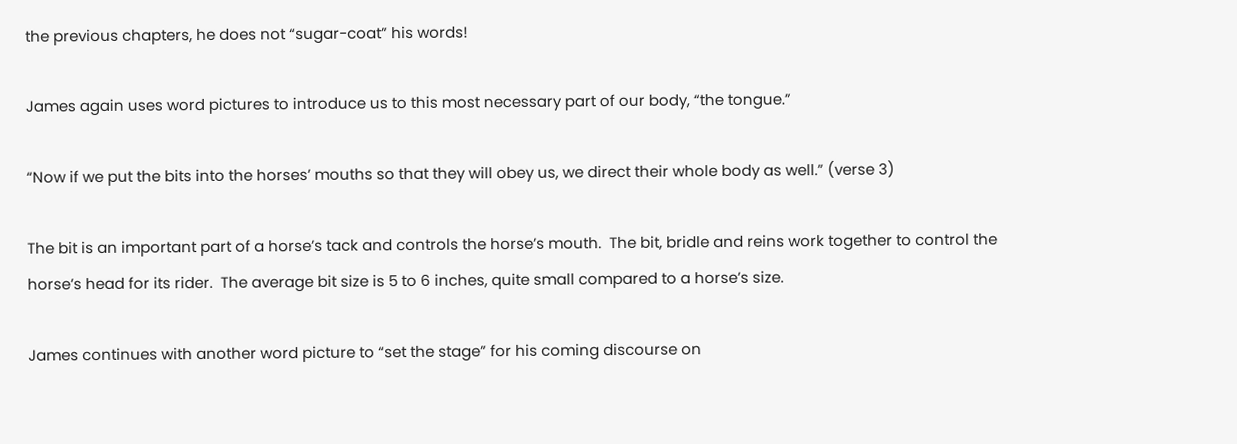the previous chapters, he does not “sugar-coat” his words!

James again uses word pictures to introduce us to this most necessary part of our body, “the tongue.”

“Now if we put the bits into the horses’ mouths so that they will obey us, we direct their whole body as well.” (verse 3)

The bit is an important part of a horse’s tack and controls the horse’s mouth.  The bit, bridle and reins work together to control the horse’s head for its rider.  The average bit size is 5 to 6 inches, quite small compared to a horse’s size.

James continues with another word picture to “set the stage” for his coming discourse on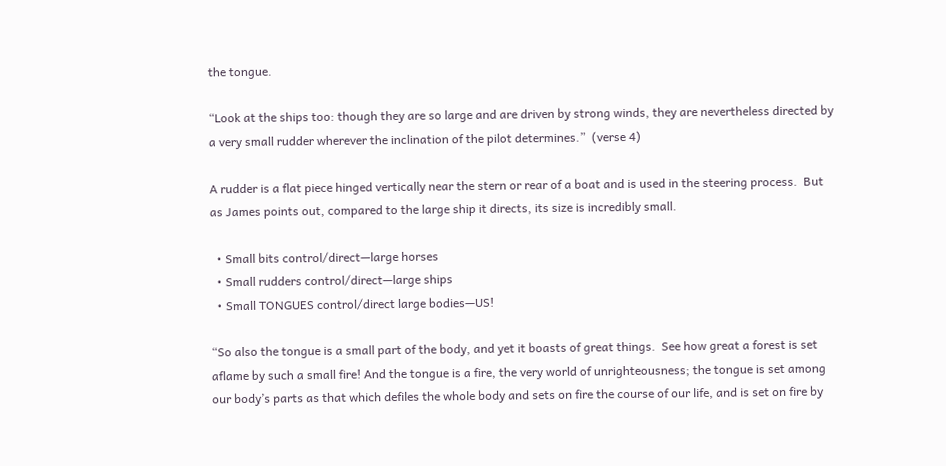the tongue.

“Look at the ships too: though they are so large and are driven by strong winds, they are nevertheless directed by a very small rudder wherever the inclination of the pilot determines.”  (verse 4)

A rudder is a flat piece hinged vertically near the stern or rear of a boat and is used in the steering process.  But as James points out, compared to the large ship it directs, its size is incredibly small.

  • Small bits control/direct—large horses
  • Small rudders control/direct—large ships
  • Small TONGUES control/direct large bodies—US!

“So also the tongue is a small part of the body, and yet it boasts of great things.  See how great a forest is set aflame by such a small fire! And the tongue is a fire, the very world of unrighteousness; the tongue is set among our body’s parts as that which defiles the whole body and sets on fire the course of our life, and is set on fire by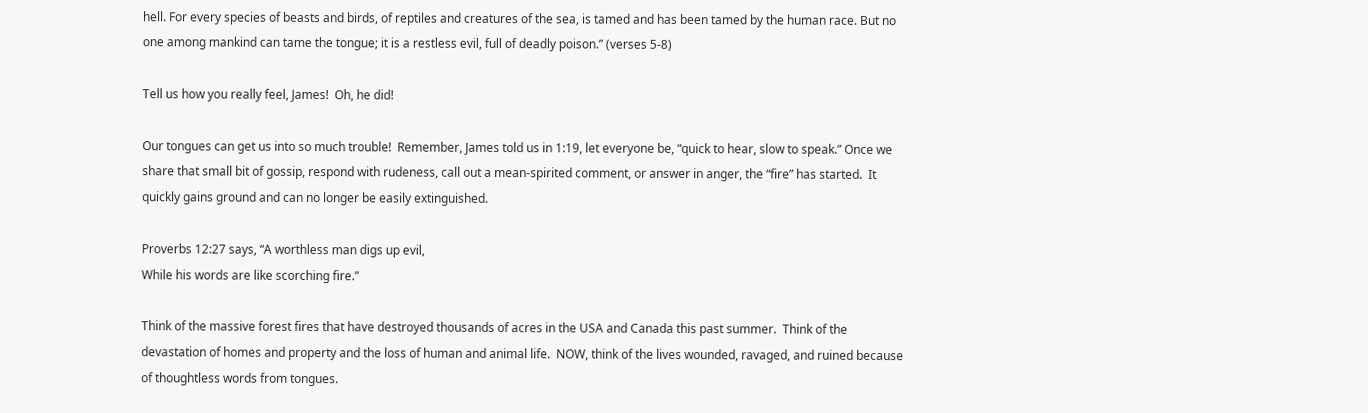hell. For every species of beasts and birds, of reptiles and creatures of the sea, is tamed and has been tamed by the human race. But no one among mankind can tame the tongue; it is a restless evil, full of deadly poison.” (verses 5-8)

Tell us how you really feel, James!  Oh, he did!

Our tongues can get us into so much trouble!  Remember, James told us in 1:19, let everyone be, “quick to hear, slow to speak.” Once we share that small bit of gossip, respond with rudeness, call out a mean-spirited comment, or answer in anger, the “fire” has started.  It quickly gains ground and can no longer be easily extinguished.

Proverbs 12:27 says, “A worthless man digs up evil,
While his words are like scorching fire.”

Think of the massive forest fires that have destroyed thousands of acres in the USA and Canada this past summer.  Think of the devastation of homes and property and the loss of human and animal life.  NOW, think of the lives wounded, ravaged, and ruined because of thoughtless words from tongues.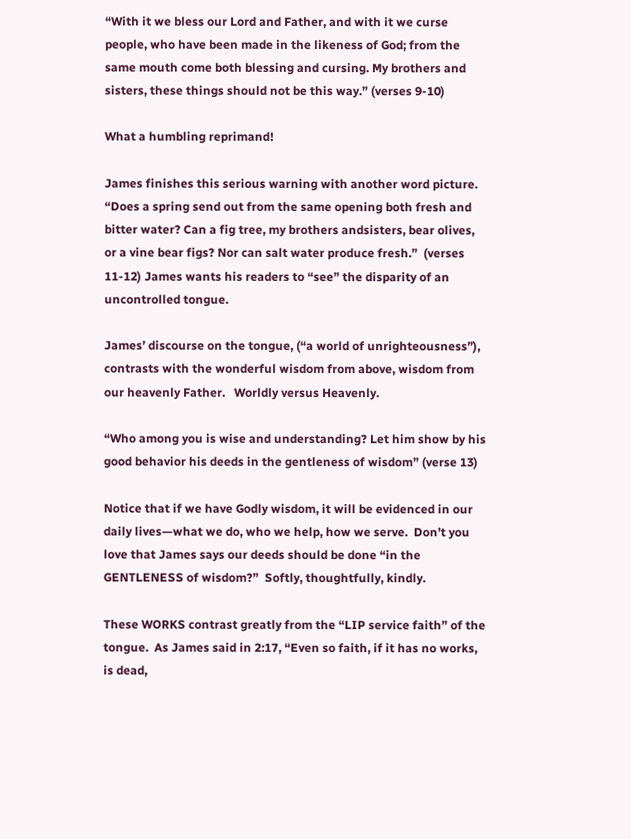“With it we bless our Lord and Father, and with it we curse people, who have been made in the likeness of God; from the same mouth come both blessing and cursing. My brothers and sisters, these things should not be this way.” (verses 9-10)

What a humbling reprimand!

James finishes this serious warning with another word picture.  “Does a spring send out from the same opening both fresh and bitter water? Can a fig tree, my brothers andsisters, bear olives, or a vine bear figs? Nor can salt water produce fresh.”  (verses 11-12) James wants his readers to “see” the disparity of an uncontrolled tongue.

James’ discourse on the tongue, (“a world of unrighteousness”), contrasts with the wonderful wisdom from above, wisdom from our heavenly Father.   Worldly versus Heavenly.

“Who among you is wise and understanding? Let him show by his good behavior his deeds in the gentleness of wisdom” (verse 13)

Notice that if we have Godly wisdom, it will be evidenced in our daily lives—what we do, who we help, how we serve.  Don’t you love that James says our deeds should be done “in the GENTLENESS of wisdom?”  Softly, thoughtfully, kindly.

These WORKS contrast greatly from the “LIP service faith” of the tongue.  As James said in 2:17, “Even so faith, if it has no works, is dead,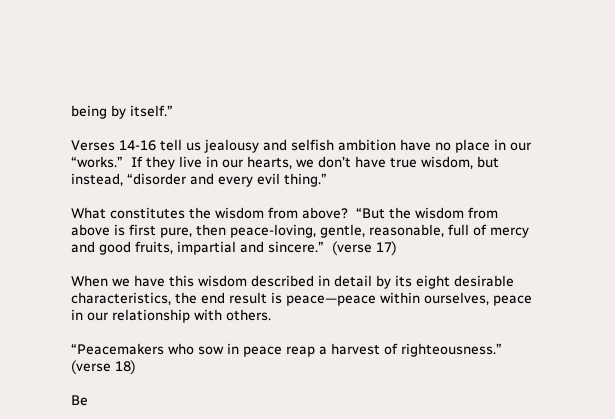being by itself.”

Verses 14-16 tell us jealousy and selfish ambition have no place in our “works.”  If they live in our hearts, we don’t have true wisdom, but instead, “disorder and every evil thing.”

What constitutes the wisdom from above?  “But the wisdom from above is first pure, then peace-loving, gentle, reasonable, full of mercy and good fruits, impartial and sincere.”  (verse 17)

When we have this wisdom described in detail by its eight desirable characteristics, the end result is peace—peace within ourselves, peace in our relationship with others.

“Peacemakers who sow in peace reap a harvest of righteousness.” (verse 18)

Be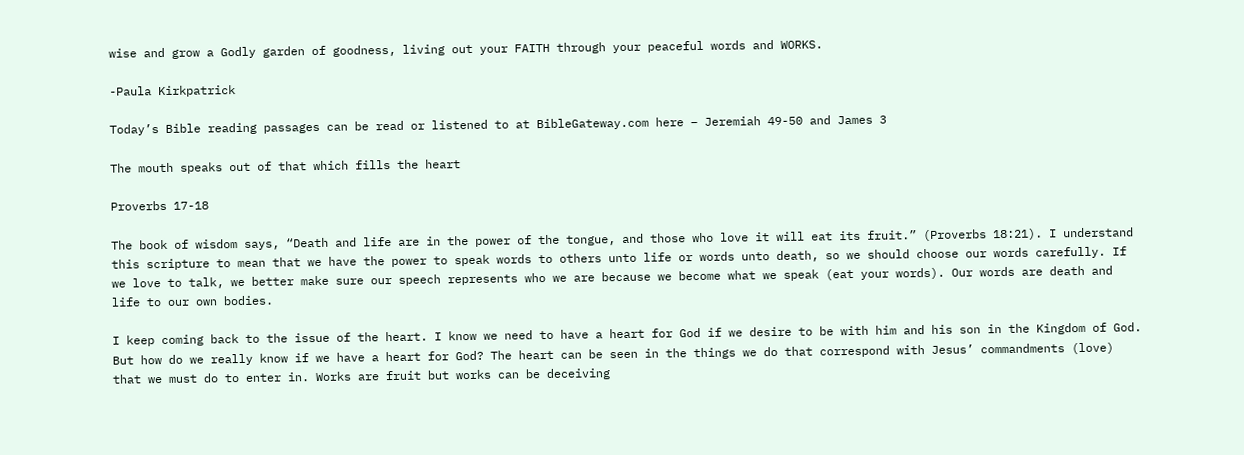wise and grow a Godly garden of goodness, living out your FAITH through your peaceful words and WORKS.

-Paula Kirkpatrick

Today’s Bible reading passages can be read or listened to at BibleGateway.com here – Jeremiah 49-50 and James 3

The mouth speaks out of that which fills the heart

Proverbs 17-18

The book of wisdom says, “Death and life are in the power of the tongue, and those who love it will eat its fruit.” (Proverbs 18:21). I understand this scripture to mean that we have the power to speak words to others unto life or words unto death, so we should choose our words carefully. If we love to talk, we better make sure our speech represents who we are because we become what we speak (eat your words). Our words are death and life to our own bodies.

I keep coming back to the issue of the heart. I know we need to have a heart for God if we desire to be with him and his son in the Kingdom of God. But how do we really know if we have a heart for God? The heart can be seen in the things we do that correspond with Jesus’ commandments (love) that we must do to enter in. Works are fruit but works can be deceiving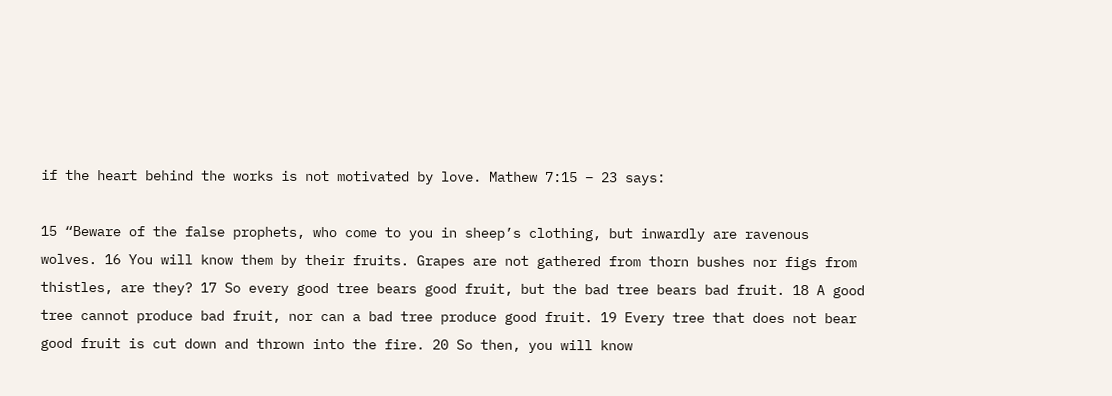if the heart behind the works is not motivated by love. Mathew 7:15 – 23 says:

15 “Beware of the false prophets, who come to you in sheep’s clothing, but inwardly are ravenous wolves. 16 You will know them by their fruits. Grapes are not gathered from thorn bushes nor figs from thistles, are they? 17 So every good tree bears good fruit, but the bad tree bears bad fruit. 18 A good tree cannot produce bad fruit, nor can a bad tree produce good fruit. 19 Every tree that does not bear good fruit is cut down and thrown into the fire. 20 So then, you will know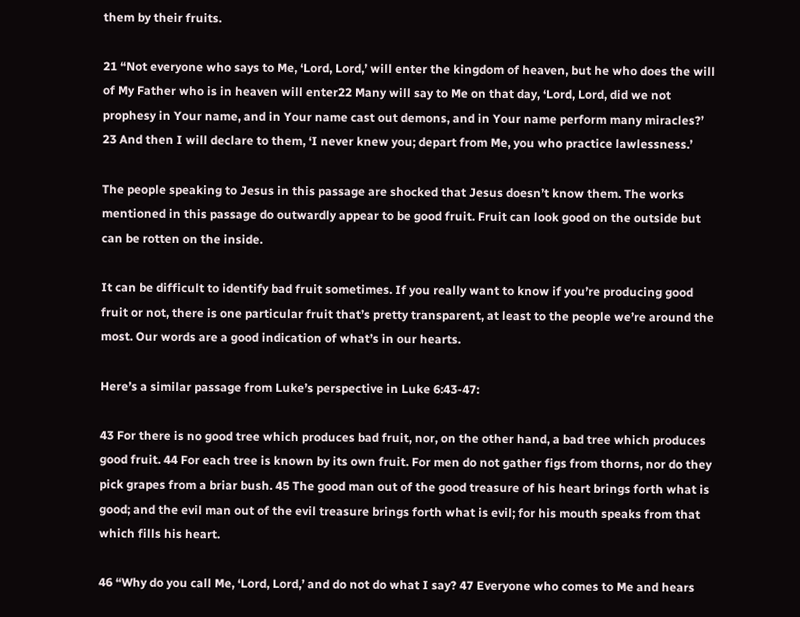them by their fruits.

21 “Not everyone who says to Me, ‘Lord, Lord,’ will enter the kingdom of heaven, but he who does the will of My Father who is in heaven will enter22 Many will say to Me on that day, ‘Lord, Lord, did we not prophesy in Your name, and in Your name cast out demons, and in Your name perform many miracles?’ 23 And then I will declare to them, ‘I never knew you; depart from Me, you who practice lawlessness.’

The people speaking to Jesus in this passage are shocked that Jesus doesn’t know them. The works mentioned in this passage do outwardly appear to be good fruit. Fruit can look good on the outside but can be rotten on the inside.

It can be difficult to identify bad fruit sometimes. If you really want to know if you’re producing good fruit or not, there is one particular fruit that’s pretty transparent, at least to the people we’re around the most. Our words are a good indication of what’s in our hearts.

Here’s a similar passage from Luke’s perspective in Luke 6:43-47:

43 For there is no good tree which produces bad fruit, nor, on the other hand, a bad tree which produces good fruit. 44 For each tree is known by its own fruit. For men do not gather figs from thorns, nor do they pick grapes from a briar bush. 45 The good man out of the good treasure of his heart brings forth what is good; and the evil man out of the evil treasure brings forth what is evil; for his mouth speaks from that which fills his heart.

46 “Why do you call Me, ‘Lord, Lord,’ and do not do what I say? 47 Everyone who comes to Me and hears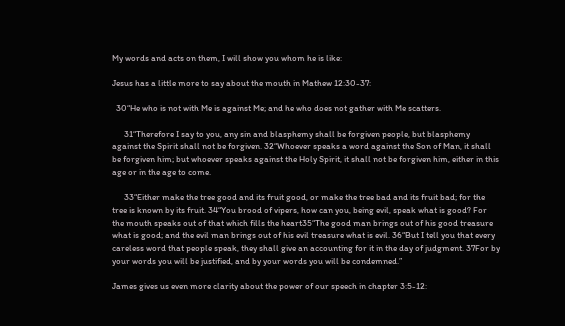My words and acts on them, I will show you whom he is like:

Jesus has a little more to say about the mouth in Mathew 12:30-37:

  30“He who is not with Me is against Me; and he who does not gather with Me scatters.

      31“Therefore I say to you, any sin and blasphemy shall be forgiven people, but blasphemy against the Spirit shall not be forgiven. 32“Whoever speaks a word against the Son of Man, it shall be forgiven him; but whoever speaks against the Holy Spirit, it shall not be forgiven him, either in this age or in the age to come.

      33“Either make the tree good and its fruit good, or make the tree bad and its fruit bad; for the tree is known by its fruit. 34“You brood of vipers, how can you, being evil, speak what is good? For the mouth speaks out of that which fills the heart35“The good man brings out of his good treasure what is good; and the evil man brings out of his evil treasure what is evil. 36“But I tell you that every careless word that people speak, they shall give an accounting for it in the day of judgment. 37For by your words you will be justified, and by your words you will be condemned.”

James gives us even more clarity about the power of our speech in chapter 3:5-12: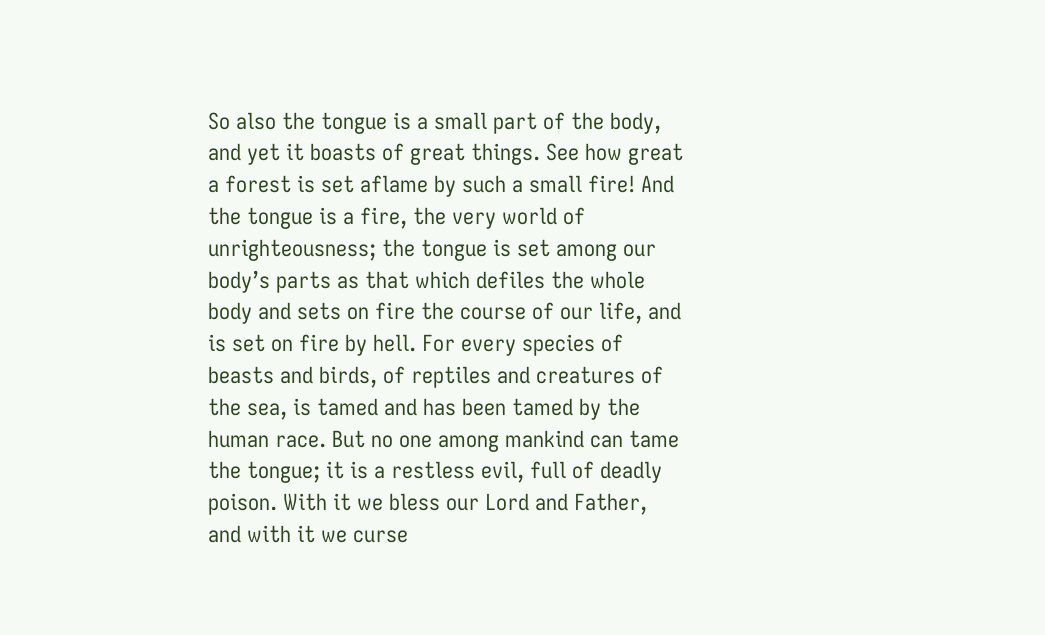So also the tongue is a small part of the body, and yet it boasts of great things. See how great a forest is set aflame by such a small fire! And the tongue is a fire, the very world of unrighteousness; the tongue is set among our body’s parts as that which defiles the whole body and sets on fire the course of our life, and is set on fire by hell. For every species of beasts and birds, of reptiles and creatures of the sea, is tamed and has been tamed by the human race. But no one among mankind can tame the tongue; it is a restless evil, full of deadly poison. With it we bless our Lord and Father, and with it we curse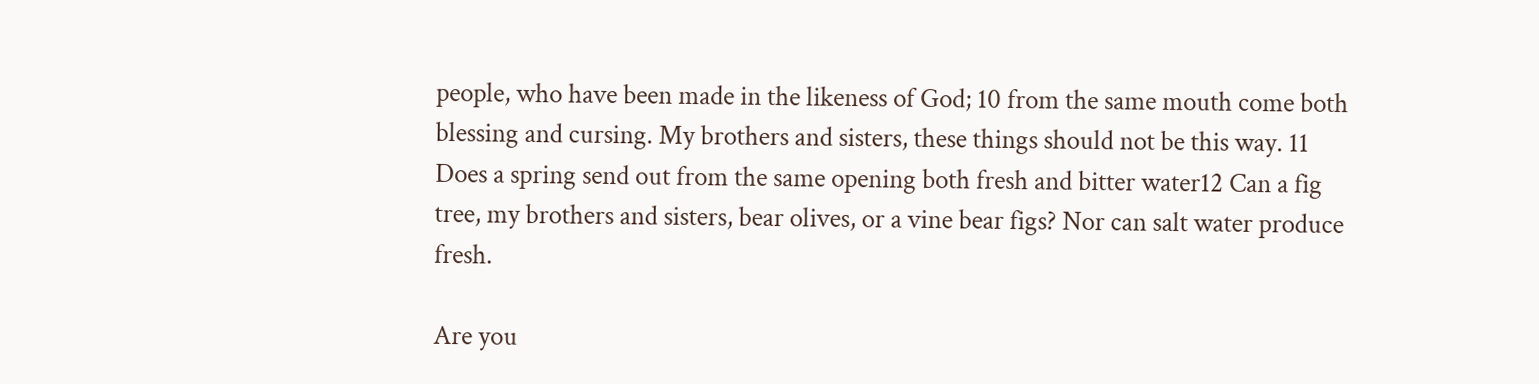people, who have been made in the likeness of God; 10 from the same mouth come both blessing and cursing. My brothers and sisters, these things should not be this way. 11 Does a spring send out from the same opening both fresh and bitter water12 Can a fig tree, my brothers and sisters, bear olives, or a vine bear figs? Nor can salt water produce fresh.

Are you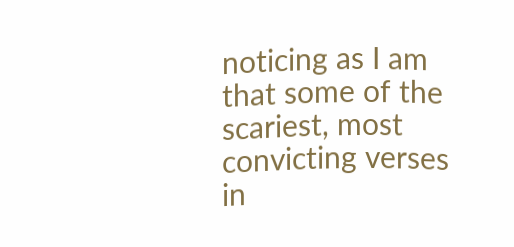noticing as I am that some of the scariest, most convicting verses in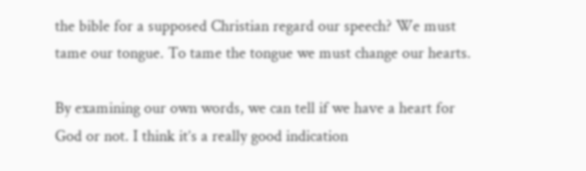the bible for a supposed Christian regard our speech? We must tame our tongue. To tame the tongue we must change our hearts.

By examining our own words, we can tell if we have a heart for God or not. I think it’s a really good indication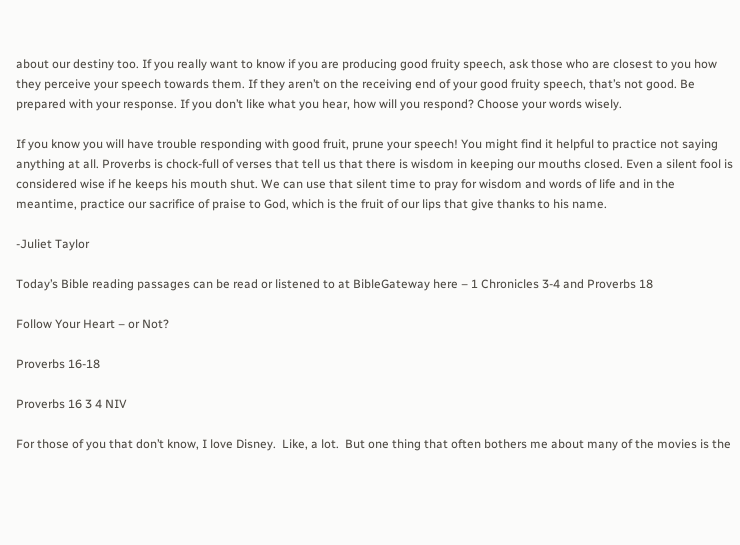about our destiny too. If you really want to know if you are producing good fruity speech, ask those who are closest to you how they perceive your speech towards them. If they aren’t on the receiving end of your good fruity speech, that’s not good. Be prepared with your response. If you don’t like what you hear, how will you respond? Choose your words wisely.

If you know you will have trouble responding with good fruit, prune your speech! You might find it helpful to practice not saying anything at all. Proverbs is chock-full of verses that tell us that there is wisdom in keeping our mouths closed. Even a silent fool is considered wise if he keeps his mouth shut. We can use that silent time to pray for wisdom and words of life and in the meantime, practice our sacrifice of praise to God, which is the fruit of our lips that give thanks to his name.

-Juliet Taylor

Today’s Bible reading passages can be read or listened to at BibleGateway here – 1 Chronicles 3-4 and Proverbs 18

Follow Your Heart – or Not?

Proverbs 16-18

Proverbs 16 3 4 NIV

For those of you that don’t know, I love Disney.  Like, a lot.  But one thing that often bothers me about many of the movies is the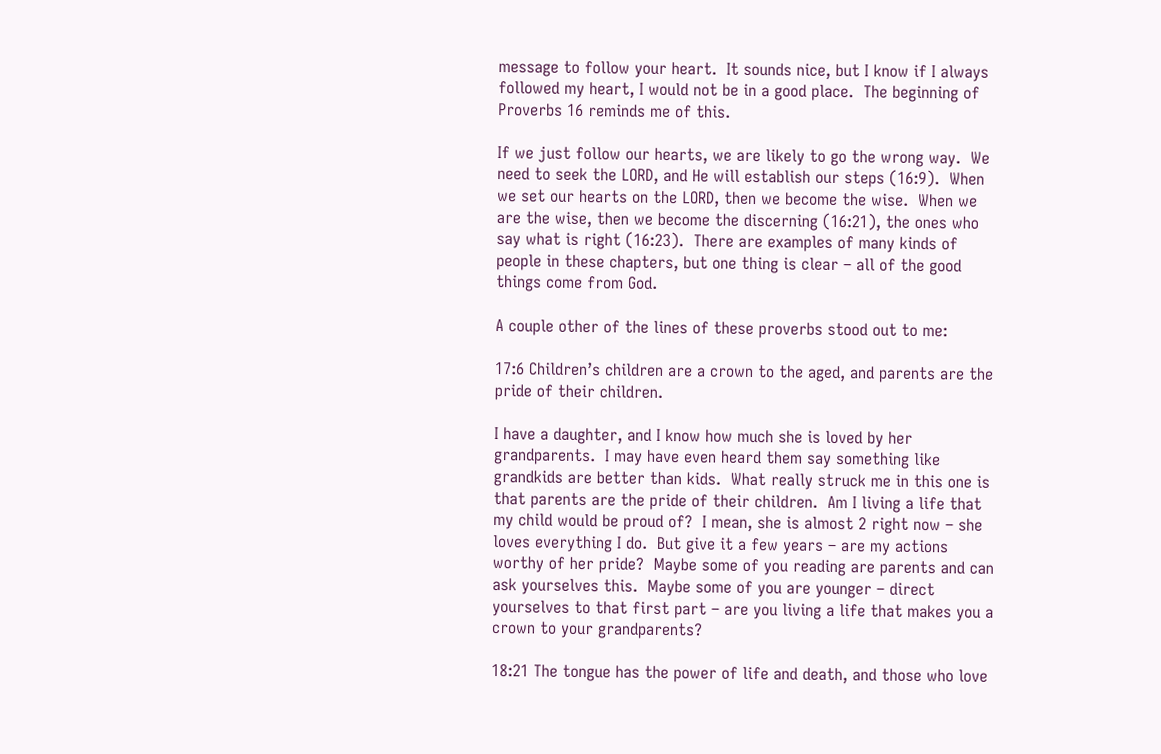message to follow your heart.  It sounds nice, but I know if I always followed my heart, I would not be in a good place.  The beginning of Proverbs 16 reminds me of this.

If we just follow our hearts, we are likely to go the wrong way.  We need to seek the LORD, and He will establish our steps (16:9).  When we set our hearts on the LORD, then we become the wise.  When we are the wise, then we become the discerning (16:21), the ones who say what is right (16:23).  There are examples of many kinds of people in these chapters, but one thing is clear – all of the good things come from God.

A couple other of the lines of these proverbs stood out to me:

17:6 Children’s children are a crown to the aged, and parents are the pride of their children.

I have a daughter, and I know how much she is loved by her grandparents.  I may have even heard them say something like grandkids are better than kids.  What really struck me in this one is that parents are the pride of their children.  Am I living a life that my child would be proud of?  I mean, she is almost 2 right now – she loves everything I do.  But give it a few years – are my actions worthy of her pride?  Maybe some of you reading are parents and can ask yourselves this.  Maybe some of you are younger – direct yourselves to that first part – are you living a life that makes you a crown to your grandparents?

18:21 The tongue has the power of life and death, and those who love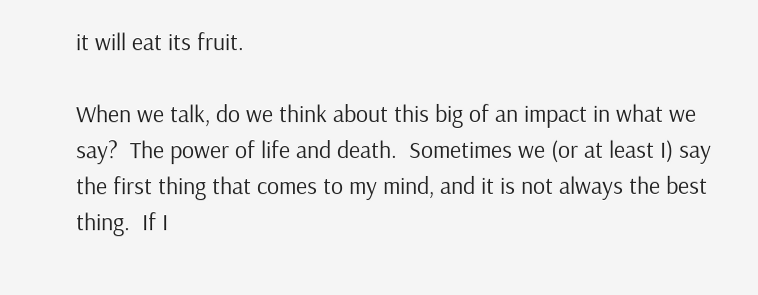it will eat its fruit.

When we talk, do we think about this big of an impact in what we say?  The power of life and death.  Sometimes we (or at least I) say the first thing that comes to my mind, and it is not always the best thing.  If I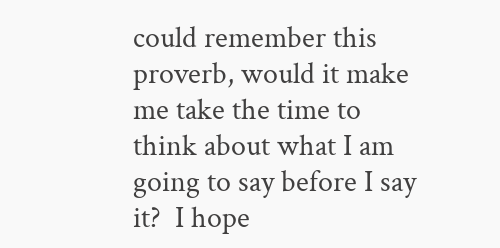could remember this proverb, would it make me take the time to think about what I am going to say before I say it?  I hope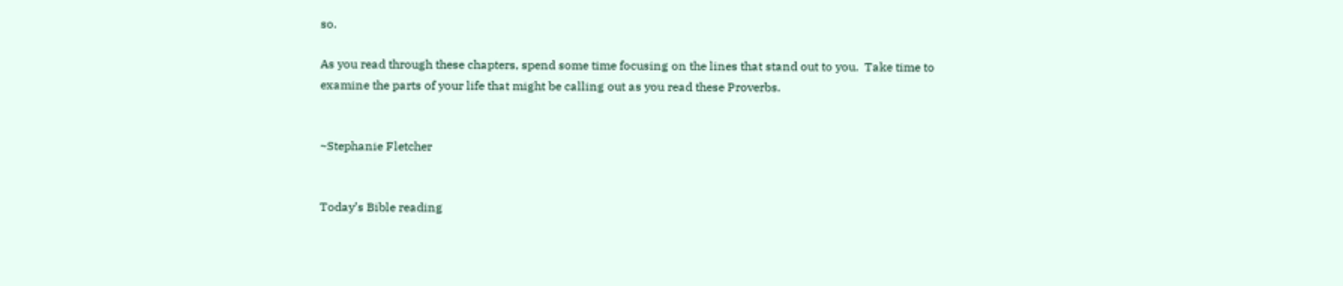so.

As you read through these chapters, spend some time focusing on the lines that stand out to you.  Take time to examine the parts of your life that might be calling out as you read these Proverbs.


~Stephanie Fletcher


Today’s Bible reading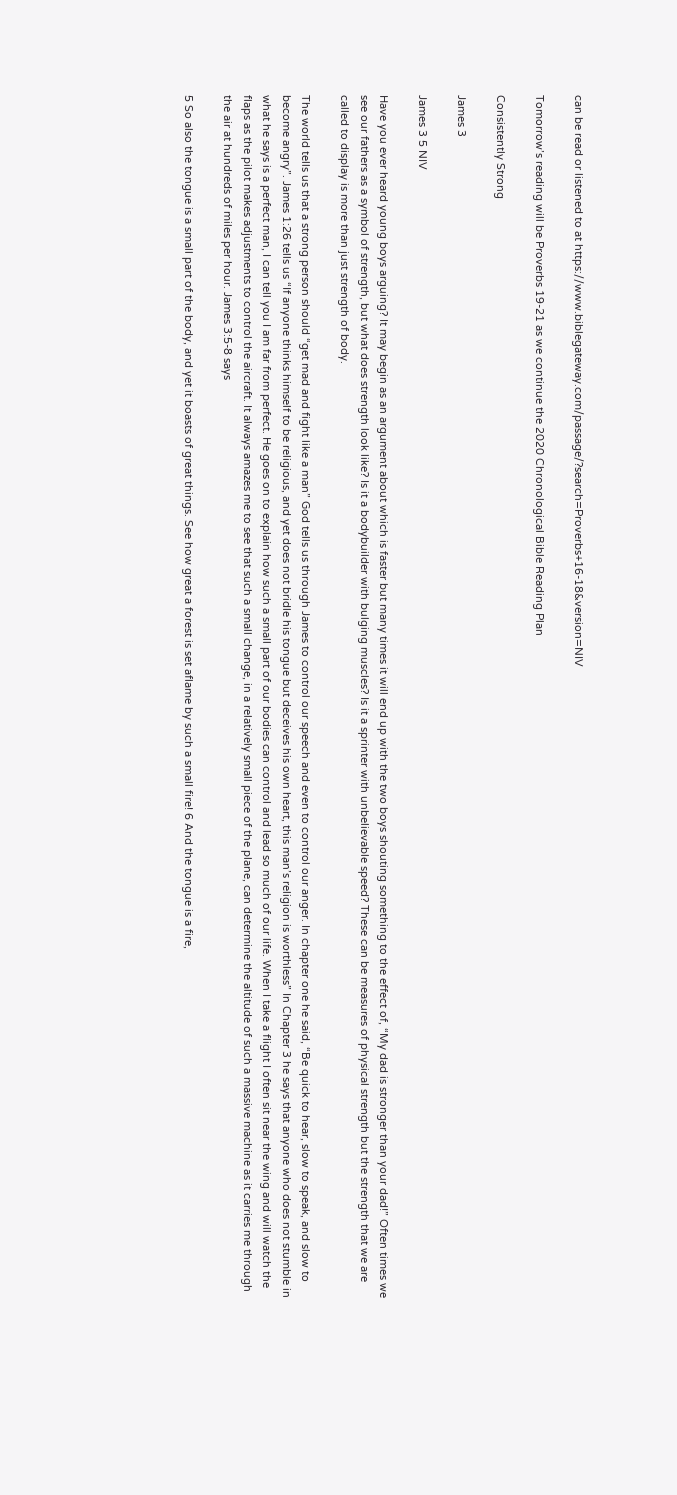can be read or listened to at https://www.biblegateway.com/passage/?search=Proverbs+16-18&version=NIV

Tomorrow’s reading will be Proverbs 19-21 as we continue the 2020 Chronological Bible Reading Plan

Consistently Strong

James 3

James 3 5 NIV

Have you ever heard young boys arguing? It may begin as an argument about which is faster but many times it will end up with the two boys shouting something to the effect of, “My dad is stronger than your dad!” Often times we see our fathers as a symbol of strength, but what does strength look like? Is it a bodybuilder with bulging muscles? Is it a sprinter with unbelievable speed? These can be measures of physical strength but the strength that we are called to display is more than just strength of body.

The world tells us that a strong person should “get mad and fight like a man” God tells us through James to control our speech and even to control our anger. In chapter one he said, “Be quick to hear, slow to speak, and slow to become angry”. James 1:26 tells us “If anyone thinks himself to be religious, and yet does not bridle his tongue but deceives his own heart, this man’s religion is worthless” In Chapter 3 he says that anyone who does not stumble in what he says is a perfect man, I can tell you I am far from perfect. He goes on to explain how such a small part of our bodies can control and lead so much of our life. When I take a flight I often sit near the wing and will watch the flaps as the pilot makes adjustments to control the aircraft. It always amazes me to see that such a small change, in a relatively small piece of the plane, can determine the altitude of such a massive machine as it carries me through the air at hundreds of miles per hour. James 3:5-8 says

5 So also the tongue is a small part of the body, and yet it boasts of great things. See how great a forest is set aflame by such a small fire! 6 And the tongue is a fire,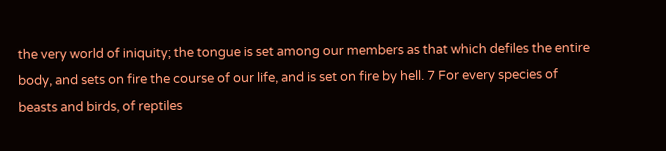the very world of iniquity; the tongue is set among our members as that which defiles the entire body, and sets on fire the course of our life, and is set on fire by hell. 7 For every species of beasts and birds, of reptiles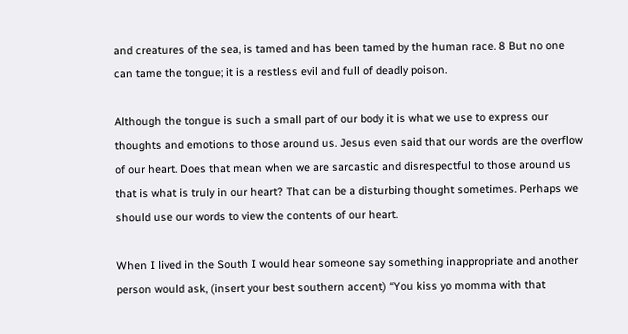and creatures of the sea, is tamed and has been tamed by the human race. 8 But no one can tame the tongue; it is a restless evil and full of deadly poison.

Although the tongue is such a small part of our body it is what we use to express our thoughts and emotions to those around us. Jesus even said that our words are the overflow of our heart. Does that mean when we are sarcastic and disrespectful to those around us that is what is truly in our heart? That can be a disturbing thought sometimes. Perhaps we should use our words to view the contents of our heart.

When I lived in the South I would hear someone say something inappropriate and another person would ask, (insert your best southern accent) “You kiss yo momma with that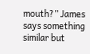mouth?” James says something similar but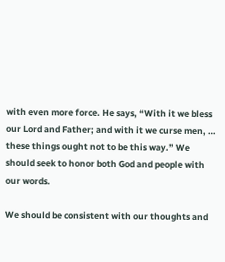with even more force. He says, “With it we bless our Lord and Father; and with it we curse men, … these things ought not to be this way.” We should seek to honor both God and people with our words.

We should be consistent with our thoughts and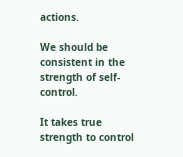actions.

We should be consistent in the strength of self-control.

It takes true strength to control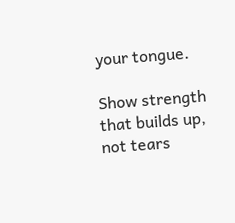your tongue.

Show strength that builds up, not tears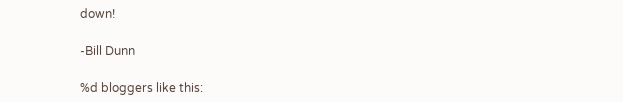down!

-Bill Dunn

%d bloggers like this: